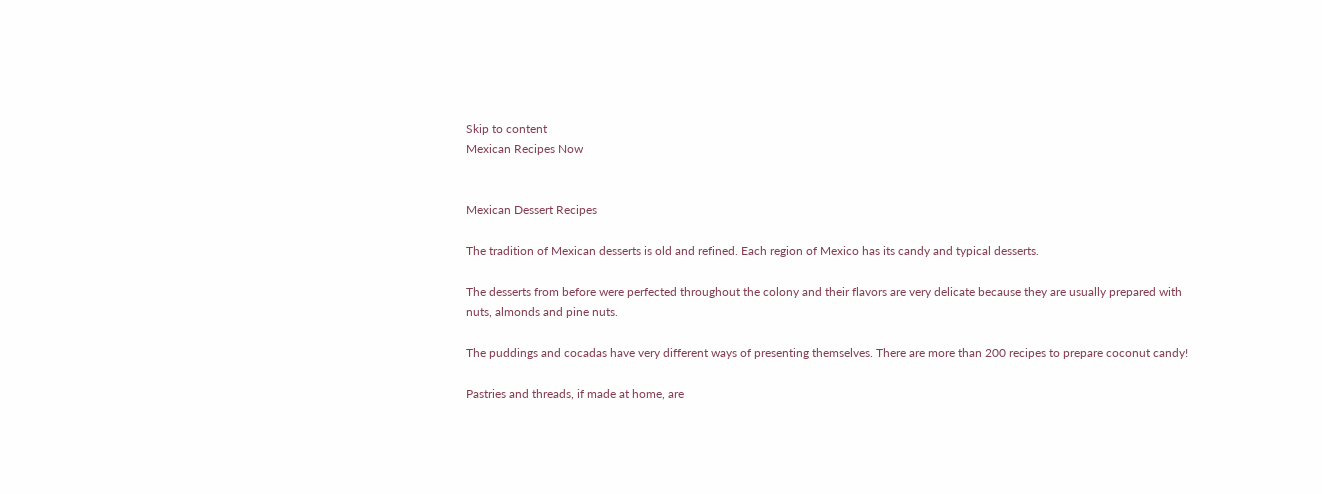Skip to content
Mexican Recipes Now


Mexican Dessert Recipes

The tradition of Mexican desserts is old and refined. Each region of Mexico has its candy and typical desserts.

The desserts from before were perfected throughout the colony and their flavors are very delicate because they are usually prepared with nuts, almonds and pine nuts.

The puddings and cocadas have very different ways of presenting themselves. There are more than 200 recipes to prepare coconut candy!

Pastries and threads, if made at home, are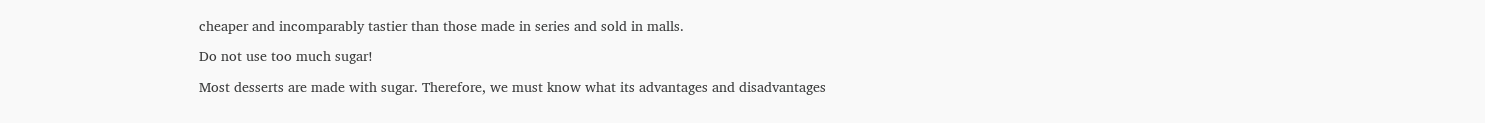cheaper and incomparably tastier than those made in series and sold in malls.

Do not use too much sugar!

Most desserts are made with sugar. Therefore, we must know what its advantages and disadvantages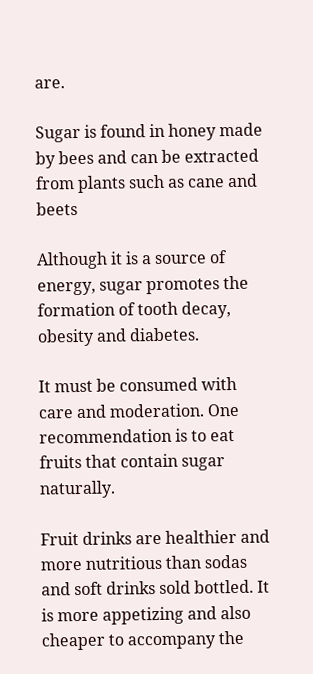are.

Sugar is found in honey made by bees and can be extracted from plants such as cane and beets

Although it is a source of energy, sugar promotes the formation of tooth decay, obesity and diabetes.

It must be consumed with care and moderation. One recommendation is to eat fruits that contain sugar naturally.

Fruit drinks are healthier and more nutritious than sodas and soft drinks sold bottled. It is more appetizing and also cheaper to accompany the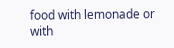food with lemonade or with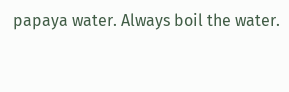papaya water. Always boil the water.